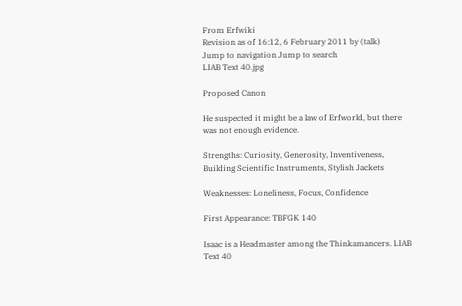From Erfwiki
Revision as of 16:12, 6 February 2011 by (talk)
Jump to navigation Jump to search
LIAB Text 40.jpg

Proposed Canon

He suspected it might be a law of Erfworld, but there was not enough evidence.

Strengths: Curiosity, Generosity, Inventiveness, Building Scientific Instruments, Stylish Jackets

Weaknesses: Loneliness, Focus, Confidence

First Appearance: TBFGK 140

Isaac is a Headmaster among the Thinkamancers. LIAB Text 40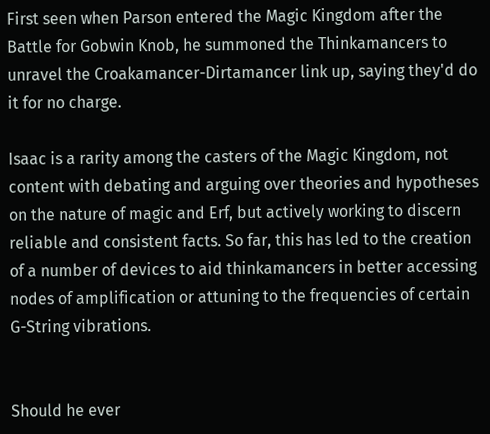First seen when Parson entered the Magic Kingdom after the Battle for Gobwin Knob, he summoned the Thinkamancers to unravel the Croakamancer-Dirtamancer link up, saying they'd do it for no charge.

Isaac is a rarity among the casters of the Magic Kingdom, not content with debating and arguing over theories and hypotheses on the nature of magic and Erf, but actively working to discern reliable and consistent facts. So far, this has led to the creation of a number of devices to aid thinkamancers in better accessing nodes of amplification or attuning to the frequencies of certain G-String vibrations.


Should he ever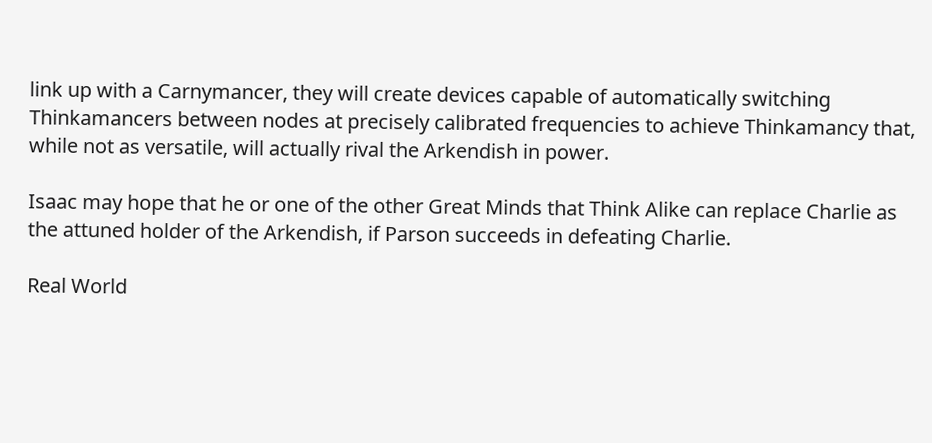link up with a Carnymancer, they will create devices capable of automatically switching Thinkamancers between nodes at precisely calibrated frequencies to achieve Thinkamancy that, while not as versatile, will actually rival the Arkendish in power.

Isaac may hope that he or one of the other Great Minds that Think Alike can replace Charlie as the attuned holder of the Arkendish, if Parson succeeds in defeating Charlie.

Real World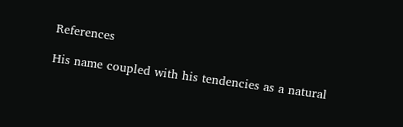References

His name coupled with his tendencies as a natural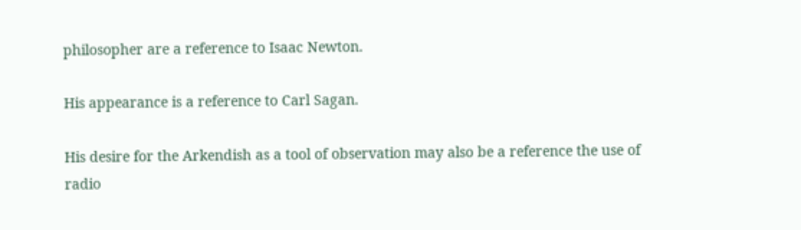philosopher are a reference to Isaac Newton.

His appearance is a reference to Carl Sagan.

His desire for the Arkendish as a tool of observation may also be a reference the use of radio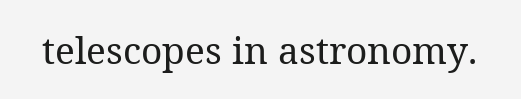telescopes in astronomy.